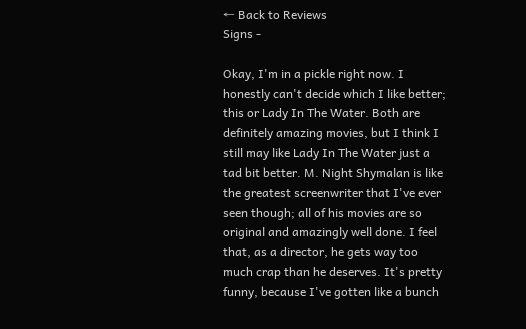← Back to Reviews
Signs -

Okay, I'm in a pickle right now. I honestly can't decide which I like better; this or Lady In The Water. Both are definitely amazing movies, but I think I still may like Lady In The Water just a tad bit better. M. Night Shymalan is like the greatest screenwriter that I've ever seen though; all of his movies are so original and amazingly well done. I feel that, as a director, he gets way too much crap than he deserves. It's pretty funny, because I've gotten like a bunch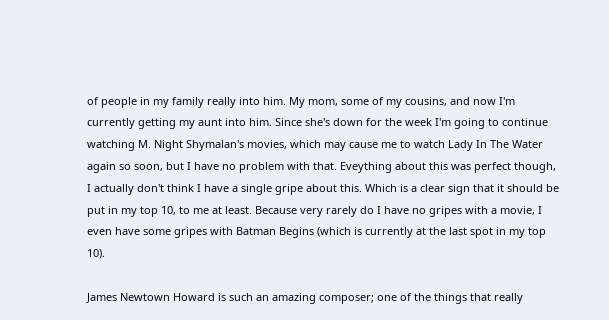of people in my family really into him. My mom, some of my cousins, and now I'm currently getting my aunt into him. Since she's down for the week I'm going to continue watching M. Night Shymalan's movies, which may cause me to watch Lady In The Water again so soon, but I have no problem with that. Eveything about this was perfect though, I actually don't think I have a single gripe about this. Which is a clear sign that it should be put in my top 10, to me at least. Because very rarely do I have no gripes with a movie, I even have some gripes with Batman Begins (which is currently at the last spot in my top 10).

James Newtown Howard is such an amazing composer; one of the things that really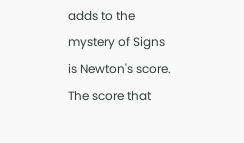adds to the mystery of Signs is Newton's score. The score that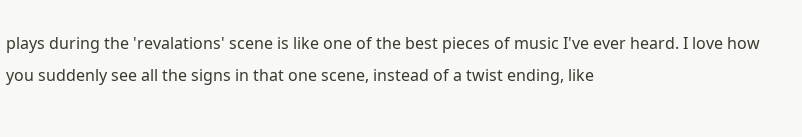plays during the 'revalations' scene is like one of the best pieces of music I've ever heard. I love how you suddenly see all the signs in that one scene, instead of a twist ending, like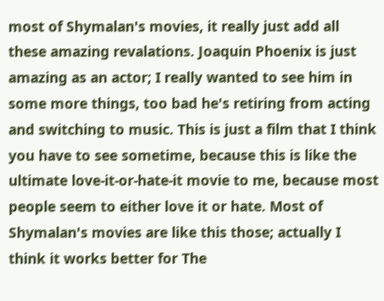most of Shymalan's movies, it really just add all these amazing revalations. Joaquin Phoenix is just amazing as an actor; I really wanted to see him in some more things, too bad he's retiring from acting and switching to music. This is just a film that I think you have to see sometime, because this is like the ultimate love-it-or-hate-it movie to me, because most people seem to either love it or hate. Most of Shymalan's movies are like this those; actually I think it works better for The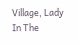Village, Lady In The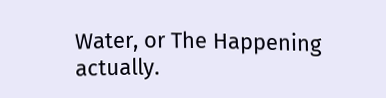Water, or The Happening actually.